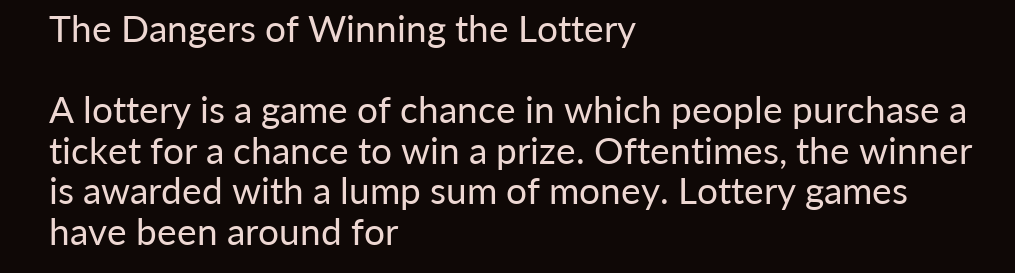The Dangers of Winning the Lottery

A lottery is a game of chance in which people purchase a ticket for a chance to win a prize. Oftentimes, the winner is awarded with a lump sum of money. Lottery games have been around for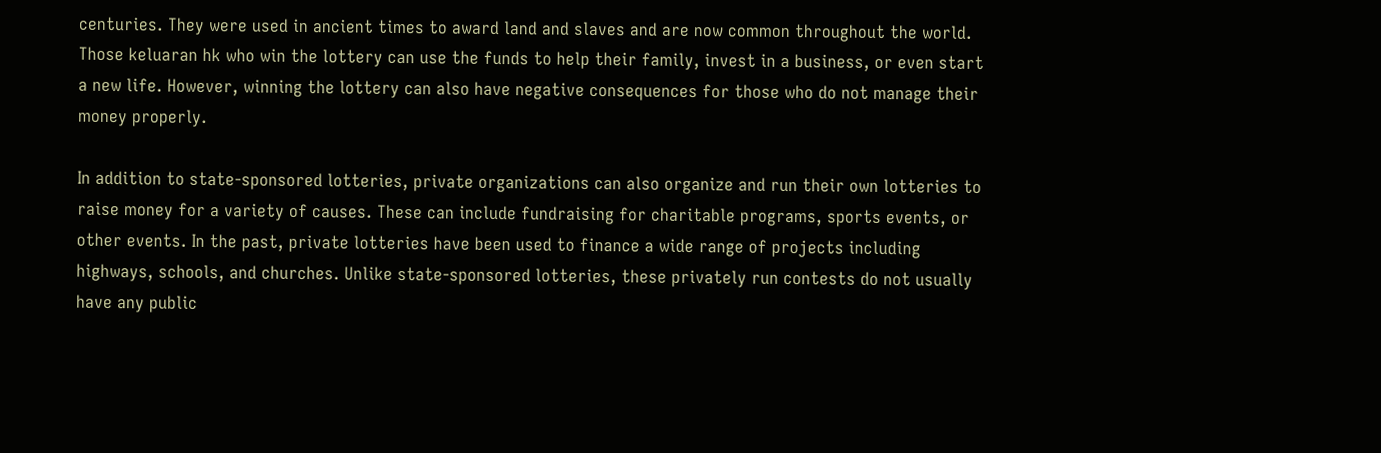centuries. They were used in ancient times to award land and slaves and are now common throughout the world. Those keluaran hk who win the lottery can use the funds to help their family, invest in a business, or even start a new life. However, winning the lottery can also have negative consequences for those who do not manage their money properly.

In addition to state-sponsored lotteries, private organizations can also organize and run their own lotteries to raise money for a variety of causes. These can include fundraising for charitable programs, sports events, or other events. In the past, private lotteries have been used to finance a wide range of projects including highways, schools, and churches. Unlike state-sponsored lotteries, these privately run contests do not usually have any public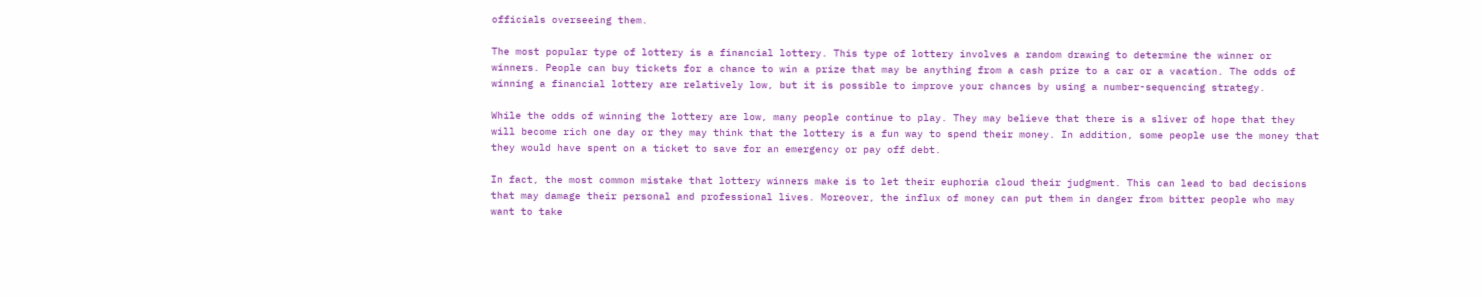officials overseeing them.

The most popular type of lottery is a financial lottery. This type of lottery involves a random drawing to determine the winner or winners. People can buy tickets for a chance to win a prize that may be anything from a cash prize to a car or a vacation. The odds of winning a financial lottery are relatively low, but it is possible to improve your chances by using a number-sequencing strategy.

While the odds of winning the lottery are low, many people continue to play. They may believe that there is a sliver of hope that they will become rich one day or they may think that the lottery is a fun way to spend their money. In addition, some people use the money that they would have spent on a ticket to save for an emergency or pay off debt.

In fact, the most common mistake that lottery winners make is to let their euphoria cloud their judgment. This can lead to bad decisions that may damage their personal and professional lives. Moreover, the influx of money can put them in danger from bitter people who may want to take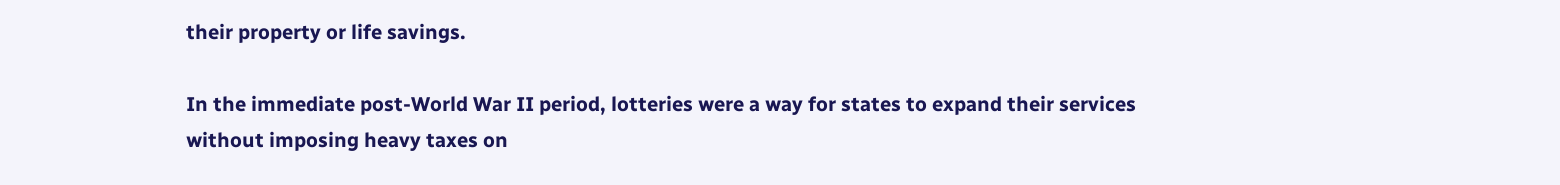their property or life savings.

In the immediate post-World War II period, lotteries were a way for states to expand their services without imposing heavy taxes on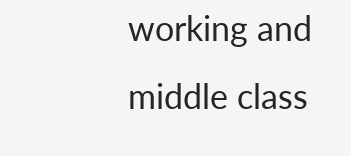working and middle class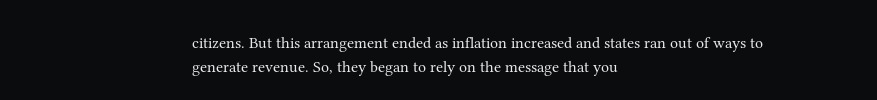citizens. But this arrangement ended as inflation increased and states ran out of ways to generate revenue. So, they began to rely on the message that you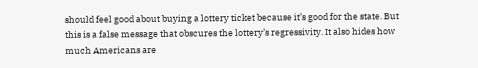should feel good about buying a lottery ticket because it’s good for the state. But this is a false message that obscures the lottery’s regressivity. It also hides how much Americans are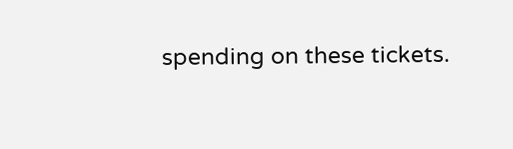spending on these tickets.